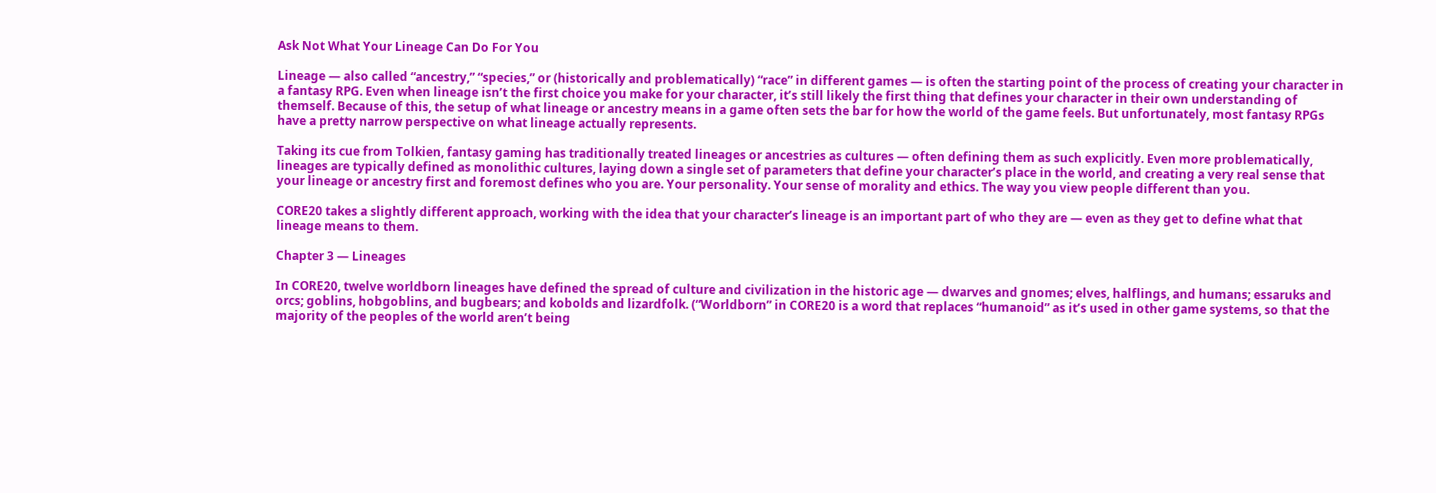Ask Not What Your Lineage Can Do For You

Lineage — also called “ancestry,” “species,” or (historically and problematically) “race” in different games — is often the starting point of the process of creating your character in a fantasy RPG. Even when lineage isn’t the first choice you make for your character, it’s still likely the first thing that defines your character in their own understanding of themself. Because of this, the setup of what lineage or ancestry means in a game often sets the bar for how the world of the game feels. But unfortunately, most fantasy RPGs have a pretty narrow perspective on what lineage actually represents.

Taking its cue from Tolkien, fantasy gaming has traditionally treated lineages or ancestries as cultures — often defining them as such explicitly. Even more problematically, lineages are typically defined as monolithic cultures, laying down a single set of parameters that define your character’s place in the world, and creating a very real sense that your lineage or ancestry first and foremost defines who you are. Your personality. Your sense of morality and ethics. The way you view people different than you.

CORE20 takes a slightly different approach, working with the idea that your character’s lineage is an important part of who they are — even as they get to define what that lineage means to them.

Chapter 3 — Lineages

In CORE20, twelve worldborn lineages have defined the spread of culture and civilization in the historic age — dwarves and gnomes; elves, halflings, and humans; essaruks and orcs; goblins, hobgoblins, and bugbears; and kobolds and lizardfolk. (“Worldborn” in CORE20 is a word that replaces “humanoid” as it’s used in other game systems, so that the majority of the peoples of the world aren’t being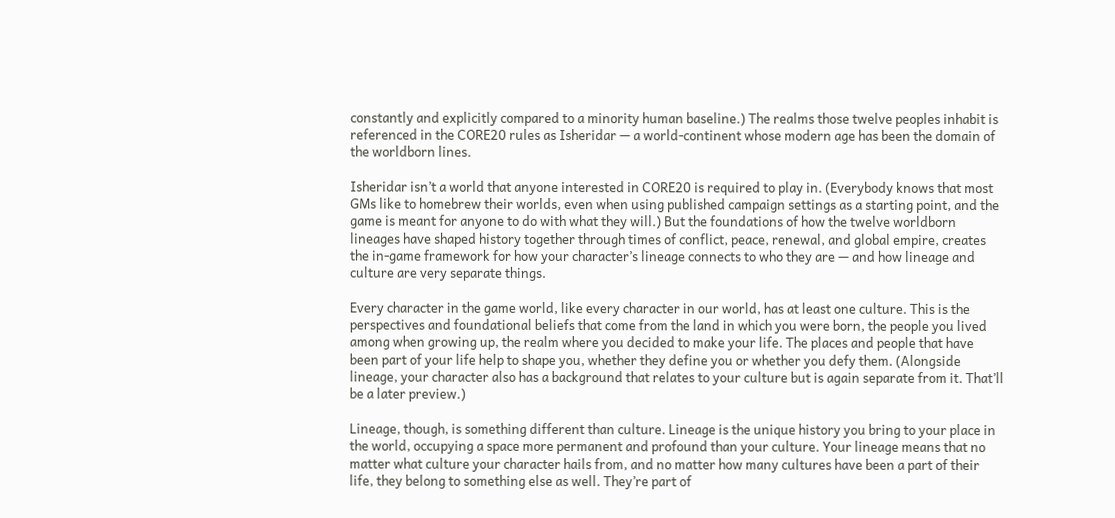constantly and explicitly compared to a minority human baseline.) The realms those twelve peoples inhabit is referenced in the CORE20 rules as Isheridar — a world-continent whose modern age has been the domain of the worldborn lines.

Isheridar isn’t a world that anyone interested in CORE20 is required to play in. (Everybody knows that most GMs like to homebrew their worlds, even when using published campaign settings as a starting point, and the game is meant for anyone to do with what they will.) But the foundations of how the twelve worldborn lineages have shaped history together through times of conflict, peace, renewal, and global empire, creates the in-game framework for how your character’s lineage connects to who they are — and how lineage and culture are very separate things.

Every character in the game world, like every character in our world, has at least one culture. This is the perspectives and foundational beliefs that come from the land in which you were born, the people you lived among when growing up, the realm where you decided to make your life. The places and people that have been part of your life help to shape you, whether they define you or whether you defy them. (Alongside lineage, your character also has a background that relates to your culture but is again separate from it. That’ll be a later preview.)

Lineage, though, is something different than culture. Lineage is the unique history you bring to your place in the world, occupying a space more permanent and profound than your culture. Your lineage means that no matter what culture your character hails from, and no matter how many cultures have been a part of their life, they belong to something else as well. They’re part of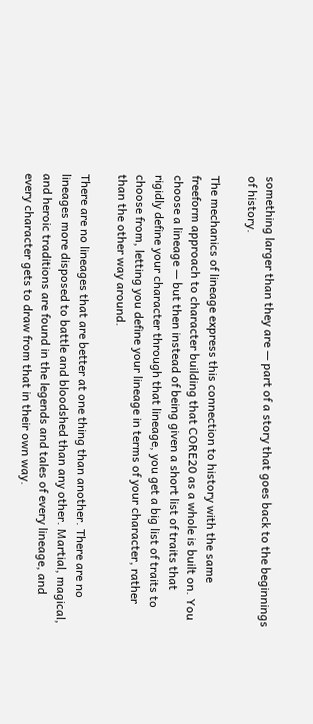something larger than they are — part of a story that goes back to the beginnings of history.

The mechanics of lineage express this connection to history with the same freeform approach to character building that CORE20 as a whole is built on. You choose a lineage — but then instead of being given a short list of traits that rigidly define your character through that lineage, you get a big list of traits to choose from, letting you define your lineage in terms of your character, rather than the other way around.

There are no lineages that are better at one thing than another. There are no lineages more disposed to battle and bloodshed than any other. Martial, magical, and heroic traditions are found in the legends and tales of every lineage, and every character gets to draw from that in their own way.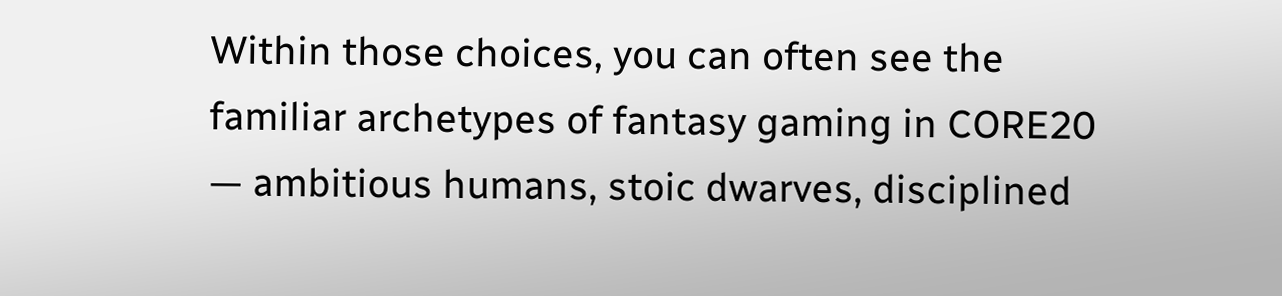Within those choices, you can often see the familiar archetypes of fantasy gaming in CORE20 — ambitious humans, stoic dwarves, disciplined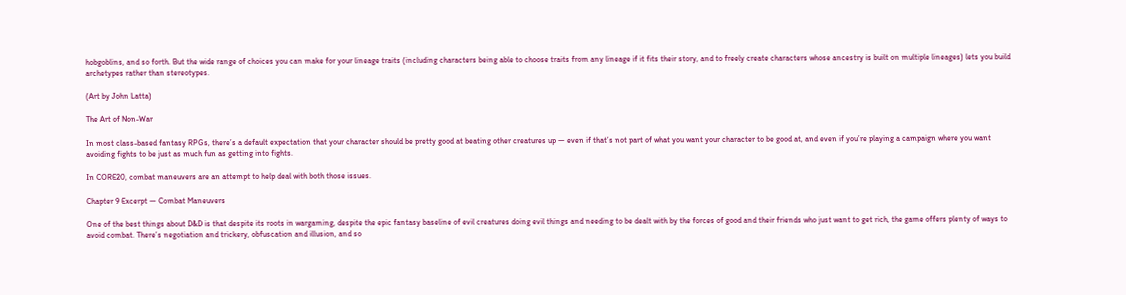hobgoblins, and so forth. But the wide range of choices you can make for your lineage traits (including characters being able to choose traits from any lineage if it fits their story, and to freely create characters whose ancestry is built on multiple lineages) lets you build archetypes rather than stereotypes.

(Art by John Latta)

The Art of Non-War

In most class-based fantasy RPGs, there’s a default expectation that your character should be pretty good at beating other creatures up — even if that’s not part of what you want your character to be good at, and even if you’re playing a campaign where you want avoiding fights to be just as much fun as getting into fights.

In CORE20, combat maneuvers are an attempt to help deal with both those issues.

Chapter 9 Excerpt — Combat Maneuvers

One of the best things about D&D is that despite its roots in wargaming, despite the epic fantasy baseline of evil creatures doing evil things and needing to be dealt with by the forces of good and their friends who just want to get rich, the game offers plenty of ways to avoid combat. There’s negotiation and trickery, obfuscation and illusion, and so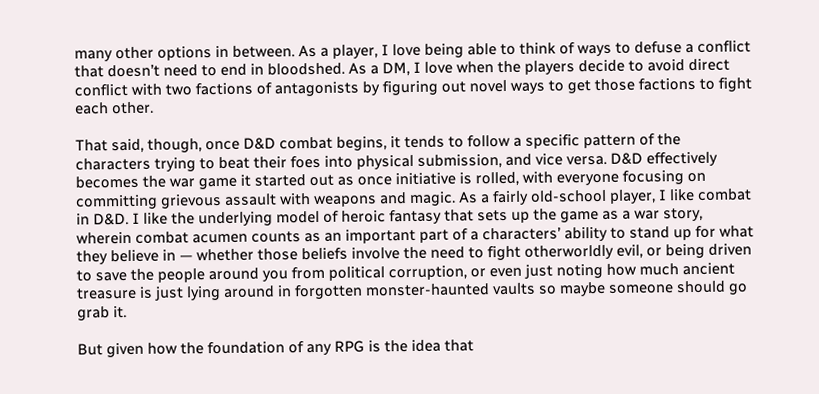many other options in between. As a player, I love being able to think of ways to defuse a conflict that doesn’t need to end in bloodshed. As a DM, I love when the players decide to avoid direct conflict with two factions of antagonists by figuring out novel ways to get those factions to fight each other.

That said, though, once D&D combat begins, it tends to follow a specific pattern of the characters trying to beat their foes into physical submission, and vice versa. D&D effectively becomes the war game it started out as once initiative is rolled, with everyone focusing on committing grievous assault with weapons and magic. As a fairly old-school player, I like combat in D&D. I like the underlying model of heroic fantasy that sets up the game as a war story, wherein combat acumen counts as an important part of a characters’ ability to stand up for what they believe in — whether those beliefs involve the need to fight otherworldly evil, or being driven to save the people around you from political corruption, or even just noting how much ancient treasure is just lying around in forgotten monster-haunted vaults so maybe someone should go grab it.

But given how the foundation of any RPG is the idea that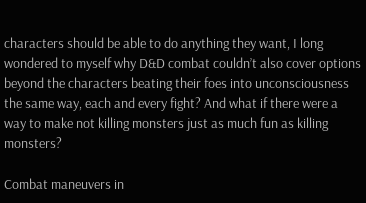characters should be able to do anything they want, I long wondered to myself why D&D combat couldn’t also cover options beyond the characters beating their foes into unconsciousness the same way, each and every fight? And what if there were a way to make not killing monsters just as much fun as killing monsters?

Combat maneuvers in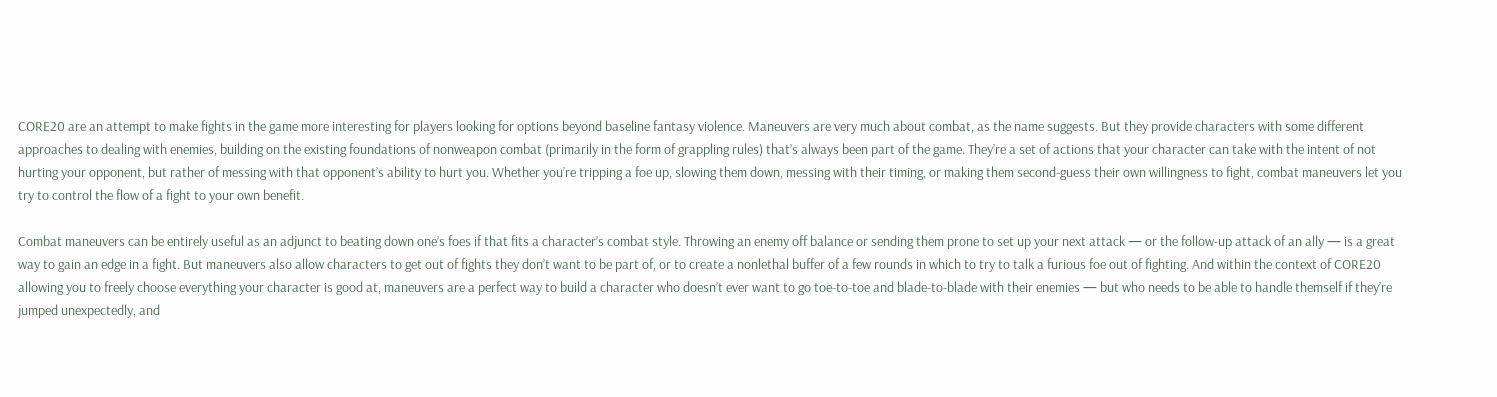CORE20 are an attempt to make fights in the game more interesting for players looking for options beyond baseline fantasy violence. Maneuvers are very much about combat, as the name suggests. But they provide characters with some different approaches to dealing with enemies, building on the existing foundations of nonweapon combat (primarily in the form of grappling rules) that’s always been part of the game. They’re a set of actions that your character can take with the intent of not hurting your opponent, but rather of messing with that opponent’s ability to hurt you. Whether you’re tripping a foe up, slowing them down, messing with their timing, or making them second-guess their own willingness to fight, combat maneuvers let you try to control the flow of a fight to your own benefit.

Combat maneuvers can be entirely useful as an adjunct to beating down one’s foes if that fits a character’s combat style. Throwing an enemy off balance or sending them prone to set up your next attack — or the follow-up attack of an ally — is a great way to gain an edge in a fight. But maneuvers also allow characters to get out of fights they don’t want to be part of, or to create a nonlethal buffer of a few rounds in which to try to talk a furious foe out of fighting. And within the context of CORE20 allowing you to freely choose everything your character is good at, maneuvers are a perfect way to build a character who doesn’t ever want to go toe-to-toe and blade-to-blade with their enemies — but who needs to be able to handle themself if they’re jumped unexpectedly, and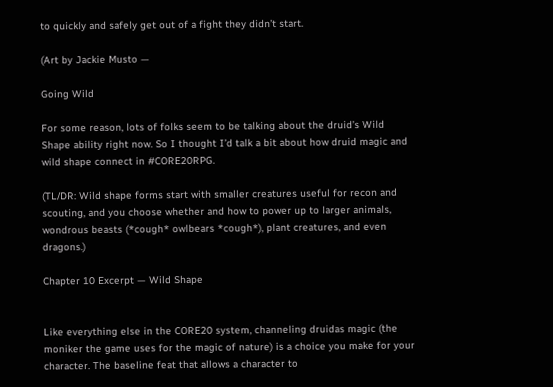to quickly and safely get out of a fight they didn’t start.

(Art by Jackie Musto —

Going Wild

For some reason, lots of folks seem to be talking about the druid’s Wild Shape ability right now. So I thought I’d talk a bit about how druid magic and wild shape connect in #CORE20RPG.

(TL/DR: Wild shape forms start with smaller creatures useful for recon and scouting, and you choose whether and how to power up to larger animals, wondrous beasts (*cough* owlbears *cough*), plant creatures, and even dragons.)

Chapter 10 Excerpt — Wild Shape


Like everything else in the CORE20 system, channeling druidas magic (the moniker the game uses for the magic of nature) is a choice you make for your character. The baseline feat that allows a character to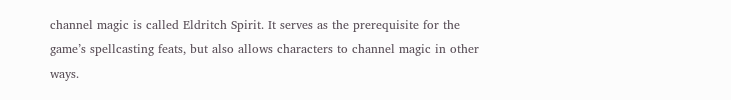channel magic is called Eldritch Spirit. It serves as the prerequisite for the game’s spellcasting feats, but also allows characters to channel magic in other ways.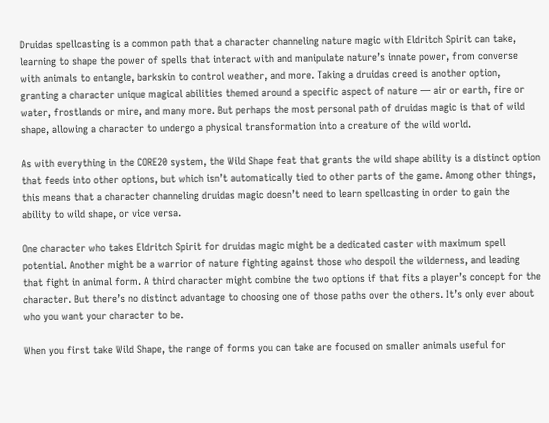Druidas spellcasting is a common path that a character channeling nature magic with Eldritch Spirit can take, learning to shape the power of spells that interact with and manipulate nature’s innate power, from converse with animals to entangle, barkskin to control weather, and more. Taking a druidas creed is another option, granting a character unique magical abilities themed around a specific aspect of nature — air or earth, fire or water, frostlands or mire, and many more. But perhaps the most personal path of druidas magic is that of wild shape, allowing a character to undergo a physical transformation into a creature of the wild world.

As with everything in the CORE20 system, the Wild Shape feat that grants the wild shape ability is a distinct option that feeds into other options, but which isn’t automatically tied to other parts of the game. Among other things, this means that a character channeling druidas magic doesn’t need to learn spellcasting in order to gain the ability to wild shape, or vice versa.

One character who takes Eldritch Spirit for druidas magic might be a dedicated caster with maximum spell potential. Another might be a warrior of nature fighting against those who despoil the wilderness, and leading that fight in animal form. A third character might combine the two options if that fits a player’s concept for the character. But there’s no distinct advantage to choosing one of those paths over the others. It’s only ever about who you want your character to be.

When you first take Wild Shape, the range of forms you can take are focused on smaller animals useful for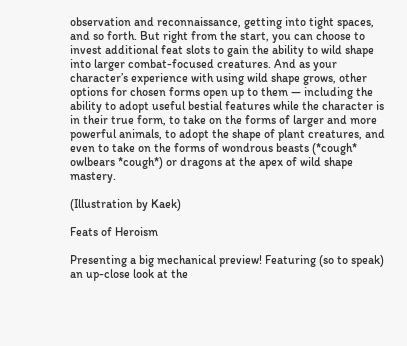observation and reconnaissance, getting into tight spaces, and so forth. But right from the start, you can choose to invest additional feat slots to gain the ability to wild shape into larger combat-focused creatures. And as your character’s experience with using wild shape grows, other options for chosen forms open up to them — including the ability to adopt useful bestial features while the character is in their true form, to take on the forms of larger and more powerful animals, to adopt the shape of plant creatures, and even to take on the forms of wondrous beasts (*cough* owlbears *cough*) or dragons at the apex of wild shape mastery.

(Illustration by Kaek)

Feats of Heroism

Presenting a big mechanical preview! Featuring (so to speak) an up-close look at the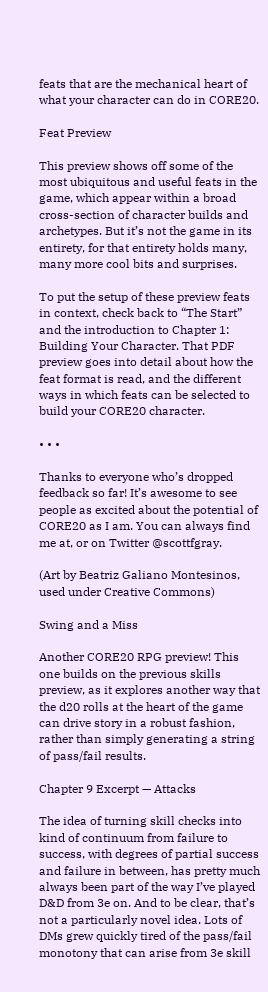feats that are the mechanical heart of what your character can do in CORE20.

Feat Preview

This preview shows off some of the most ubiquitous and useful feats in the game, which appear within a broad cross-section of character builds and archetypes. But it’s not the game in its entirety, for that entirety holds many, many more cool bits and surprises.

To put the setup of these preview feats in context, check back to “The Start” and the introduction to Chapter 1: Building Your Character. That PDF preview goes into detail about how the feat format is read, and the different ways in which feats can be selected to build your CORE20 character.

• • •

Thanks to everyone who’s dropped feedback so far! It’s awesome to see people as excited about the potential of CORE20 as I am. You can always find me at, or on Twitter @scottfgray.

(Art by Beatriz Galiano Montesinos, used under Creative Commons)

Swing and a Miss

Another CORE20 RPG preview! This one builds on the previous skills preview, as it explores another way that the d20 rolls at the heart of the game can drive story in a robust fashion, rather than simply generating a string of pass/fail results.

Chapter 9 Excerpt — Attacks

The idea of turning skill checks into kind of continuum from failure to success, with degrees of partial success and failure in between, has pretty much always been part of the way I’ve played D&D from 3e on. And to be clear, that’s not a particularly novel idea. Lots of DMs grew quickly tired of the pass/fail monotony that can arise from 3e skill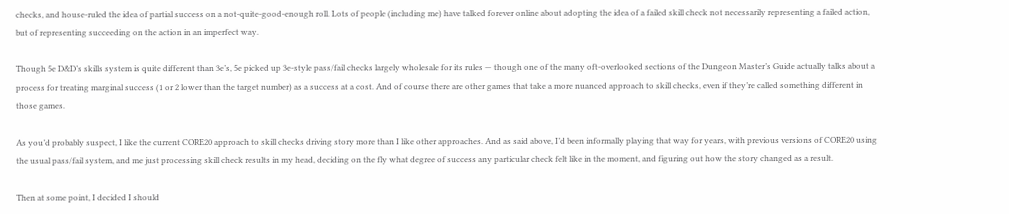checks, and house-ruled the idea of partial success on a not-quite-good-enough roll. Lots of people (including me) have talked forever online about adopting the idea of a failed skill check not necessarily representing a failed action, but of representing succeeding on the action in an imperfect way.

Though 5e D&D’s skills system is quite different than 3e’s, 5e picked up 3e-style pass/fail checks largely wholesale for its rules — though one of the many oft-overlooked sections of the Dungeon Master’s Guide actually talks about a process for treating marginal success (1 or 2 lower than the target number) as a success at a cost. And of course there are other games that take a more nuanced approach to skill checks, even if they’re called something different in those games.

As you’d probably suspect, I like the current CORE20 approach to skill checks driving story more than I like other approaches. And as said above, I’d been informally playing that way for years, with previous versions of CORE20 using the usual pass/fail system, and me just processing skill check results in my head, deciding on the fly what degree of success any particular check felt like in the moment, and figuring out how the story changed as a result.

Then at some point, I decided I should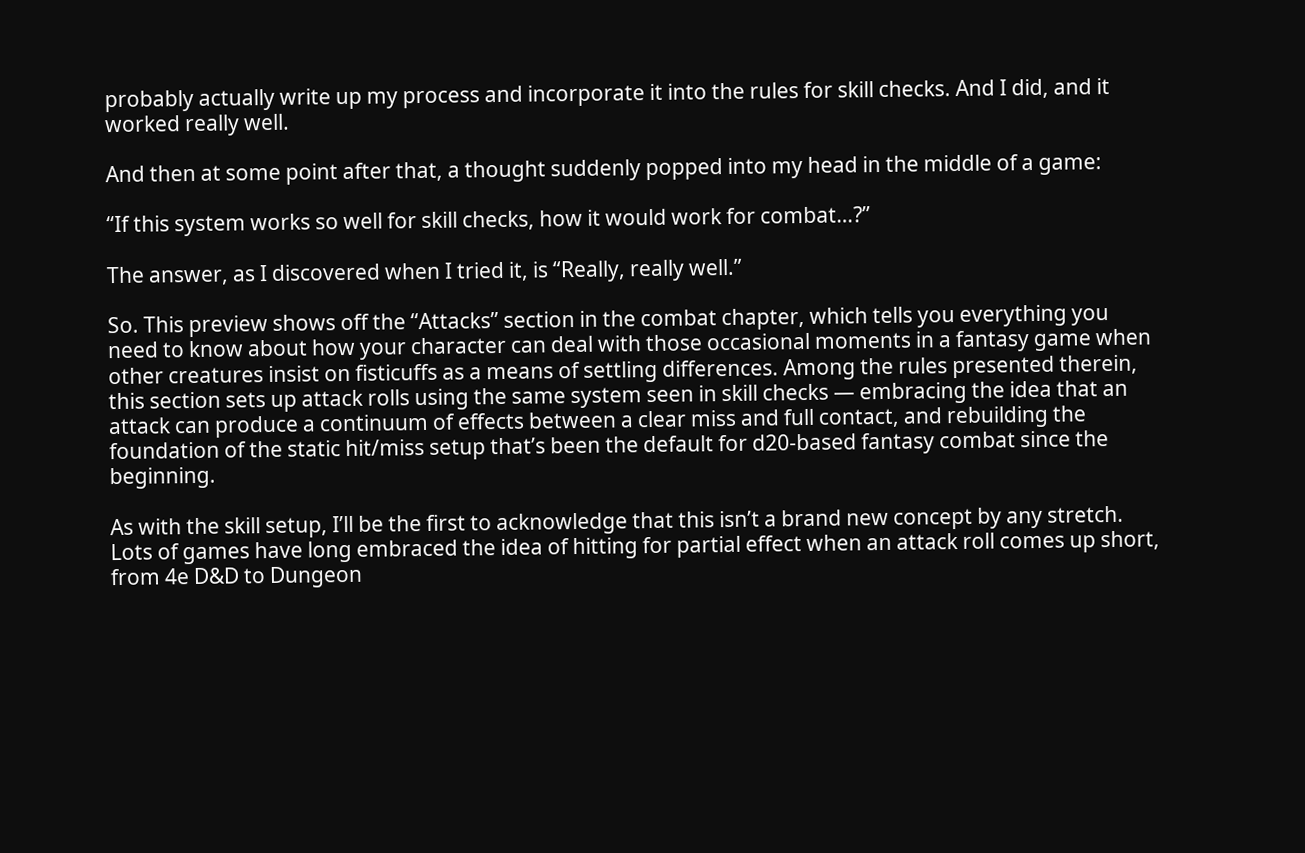probably actually write up my process and incorporate it into the rules for skill checks. And I did, and it worked really well.

And then at some point after that, a thought suddenly popped into my head in the middle of a game:

“If this system works so well for skill checks, how it would work for combat…?”

The answer, as I discovered when I tried it, is “Really, really well.”

So. This preview shows off the “Attacks” section in the combat chapter, which tells you everything you need to know about how your character can deal with those occasional moments in a fantasy game when other creatures insist on fisticuffs as a means of settling differences. Among the rules presented therein, this section sets up attack rolls using the same system seen in skill checks — embracing the idea that an attack can produce a continuum of effects between a clear miss and full contact, and rebuilding the foundation of the static hit/miss setup that’s been the default for d20-based fantasy combat since the beginning.

As with the skill setup, I’ll be the first to acknowledge that this isn’t a brand new concept by any stretch. Lots of games have long embraced the idea of hitting for partial effect when an attack roll comes up short, from 4e D&D to Dungeon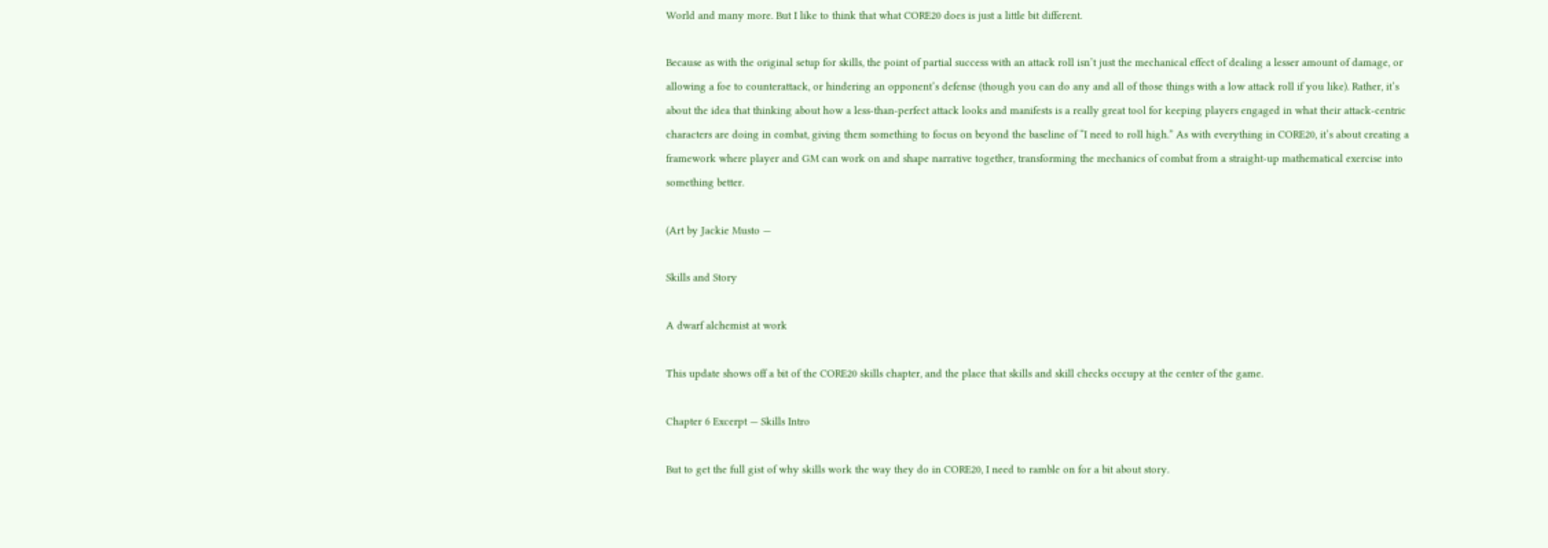World and many more. But I like to think that what CORE20 does is just a little bit different.

Because as with the original setup for skills, the point of partial success with an attack roll isn’t just the mechanical effect of dealing a lesser amount of damage, or allowing a foe to counterattack, or hindering an opponent’s defense (though you can do any and all of those things with a low attack roll if you like). Rather, it’s about the idea that thinking about how a less-than-perfect attack looks and manifests is a really great tool for keeping players engaged in what their attack-centric characters are doing in combat, giving them something to focus on beyond the baseline of “I need to roll high.” As with everything in CORE20, it’s about creating a framework where player and GM can work on and shape narrative together, transforming the mechanics of combat from a straight-up mathematical exercise into something better.

(Art by Jackie Musto —

Skills and Story

A dwarf alchemist at work

This update shows off a bit of the CORE20 skills chapter, and the place that skills and skill checks occupy at the center of the game.

Chapter 6 Excerpt — Skills Intro

But to get the full gist of why skills work the way they do in CORE20, I need to ramble on for a bit about story.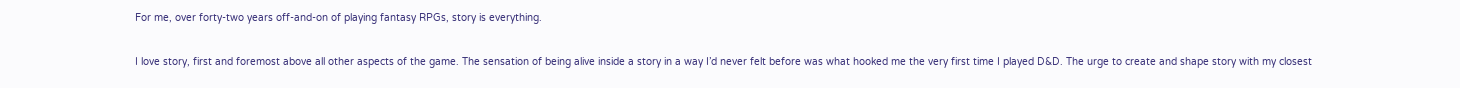For me, over forty-two years off-and-on of playing fantasy RPGs, story is everything.

I love story, first and foremost above all other aspects of the game. The sensation of being alive inside a story in a way I’d never felt before was what hooked me the very first time I played D&D. The urge to create and shape story with my closest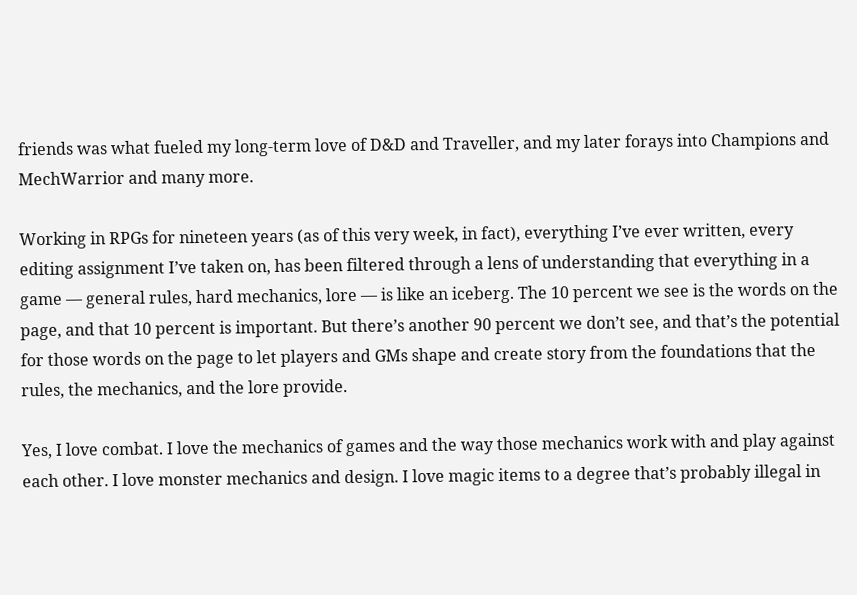friends was what fueled my long-term love of D&D and Traveller, and my later forays into Champions and MechWarrior and many more.

Working in RPGs for nineteen years (as of this very week, in fact), everything I’ve ever written, every editing assignment I’ve taken on, has been filtered through a lens of understanding that everything in a game — general rules, hard mechanics, lore — is like an iceberg. The 10 percent we see is the words on the page, and that 10 percent is important. But there’s another 90 percent we don’t see, and that’s the potential for those words on the page to let players and GMs shape and create story from the foundations that the rules, the mechanics, and the lore provide.

Yes, I love combat. I love the mechanics of games and the way those mechanics work with and play against each other. I love monster mechanics and design. I love magic items to a degree that’s probably illegal in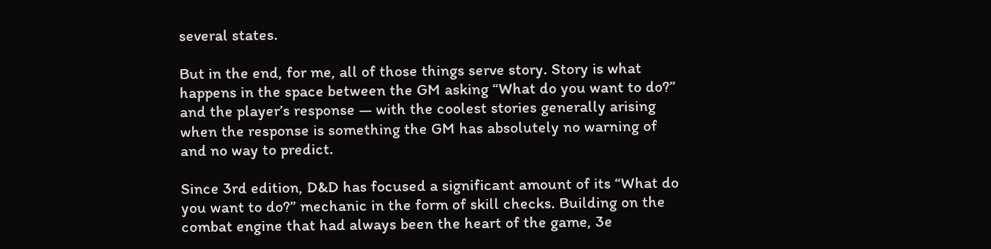several states.

But in the end, for me, all of those things serve story. Story is what happens in the space between the GM asking “What do you want to do?” and the player’s response — with the coolest stories generally arising when the response is something the GM has absolutely no warning of and no way to predict.

Since 3rd edition, D&D has focused a significant amount of its “What do you want to do?” mechanic in the form of skill checks. Building on the combat engine that had always been the heart of the game, 3e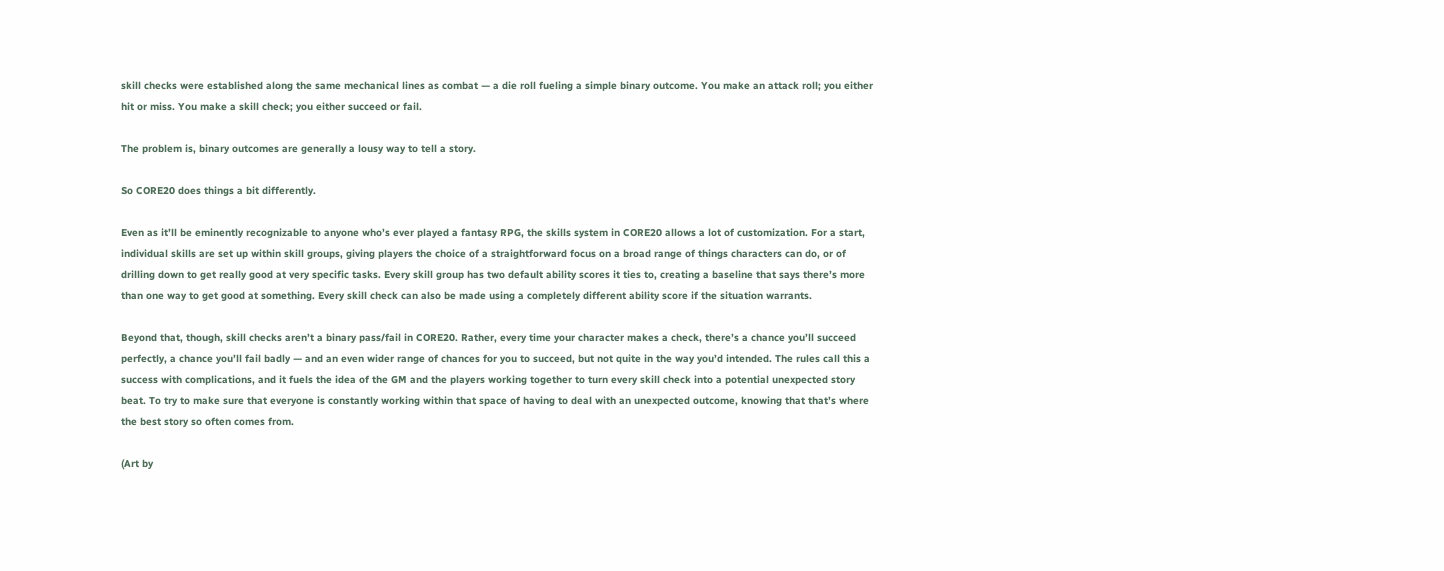skill checks were established along the same mechanical lines as combat — a die roll fueling a simple binary outcome. You make an attack roll; you either hit or miss. You make a skill check; you either succeed or fail.

The problem is, binary outcomes are generally a lousy way to tell a story.

So CORE20 does things a bit differently.

Even as it’ll be eminently recognizable to anyone who’s ever played a fantasy RPG, the skills system in CORE20 allows a lot of customization. For a start, individual skills are set up within skill groups, giving players the choice of a straightforward focus on a broad range of things characters can do, or of drilling down to get really good at very specific tasks. Every skill group has two default ability scores it ties to, creating a baseline that says there’s more than one way to get good at something. Every skill check can also be made using a completely different ability score if the situation warrants.

Beyond that, though, skill checks aren’t a binary pass/fail in CORE20. Rather, every time your character makes a check, there’s a chance you’ll succeed perfectly, a chance you’ll fail badly — and an even wider range of chances for you to succeed, but not quite in the way you’d intended. The rules call this a success with complications, and it fuels the idea of the GM and the players working together to turn every skill check into a potential unexpected story beat. To try to make sure that everyone is constantly working within that space of having to deal with an unexpected outcome, knowing that that’s where the best story so often comes from.

(Art by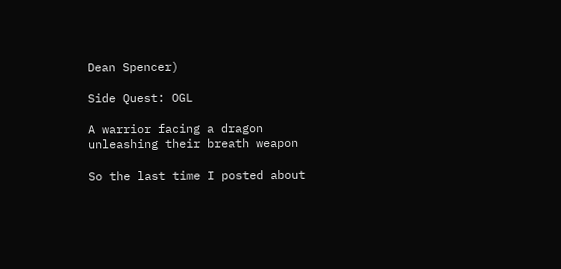Dean Spencer)

Side Quest: OGL

A warrior facing a dragon unleashing their breath weapon

So the last time I posted about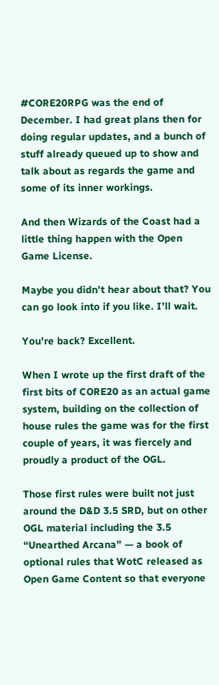#CORE20RPG was the end of December. I had great plans then for doing regular updates, and a bunch of stuff already queued up to show and talk about as regards the game and some of its inner workings.

And then Wizards of the Coast had a little thing happen with the Open Game License.

Maybe you didn’t hear about that? You can go look into if you like. I’ll wait.

You’re back? Excellent.

When I wrote up the first draft of the first bits of CORE20 as an actual game system, building on the collection of house rules the game was for the first couple of years, it was fiercely and proudly a product of the OGL.

Those first rules were built not just around the D&D 3.5 SRD, but on other OGL material including the 3.5 “Unearthed Arcana” — a book of optional rules that WotC released as Open Game Content so that everyone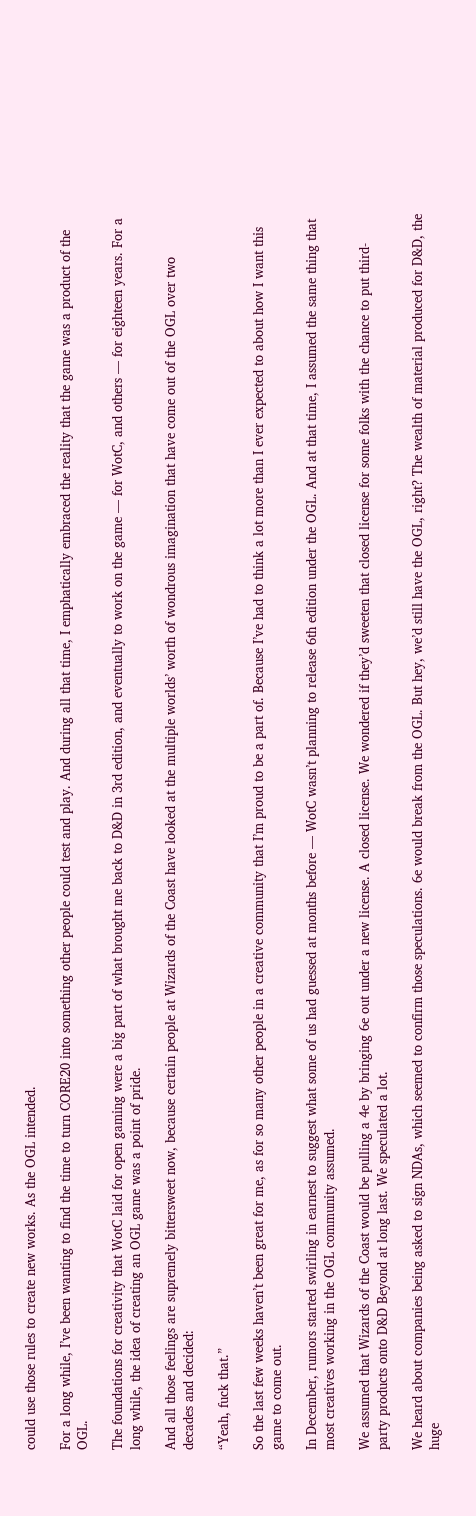could use those rules to create new works. As the OGL intended.

For a long while, I’ve been wanting to find the time to turn CORE20 into something other people could test and play. And during all that time, I emphatically embraced the reality that the game was a product of the OGL.

The foundations for creativity that WotC laid for open gaming were a big part of what brought me back to D&D in 3rd edition, and eventually to work on the game — for WotC, and others — for eighteen years. For a long while, the idea of creating an OGL game was a point of pride.

And all those feelings are supremely bittersweet now, because certain people at Wizards of the Coast have looked at the multiple worlds’ worth of wondrous imagination that have come out of the OGL over two decades and decided:

“Yeah, fuck that.”

So the last few weeks haven’t been great for me, as for so many other people in a creative community that I’m proud to be a part of. Because I’ve had to think a lot more than I ever expected to about how I want this game to come out.

In December, rumors started swirling in earnest to suggest what some of us had guessed at months before — WotC wasn’t planning to release 6th edition under the OGL. And at that time, I assumed the same thing that most creatives working in the OGL community assumed.

We assumed that Wizards of the Coast would be pulling a 4e by bringing 6e out under a new license. A closed license. We wondered if they’d sweeten that closed license for some folks with the chance to put third-party products onto D&D Beyond at long last. We speculated a lot.

We heard about companies being asked to sign NDAs, which seemed to confirm those speculations. 6e would break from the OGL. But hey, we’d still have the OGL, right? The wealth of material produced for D&D, the huge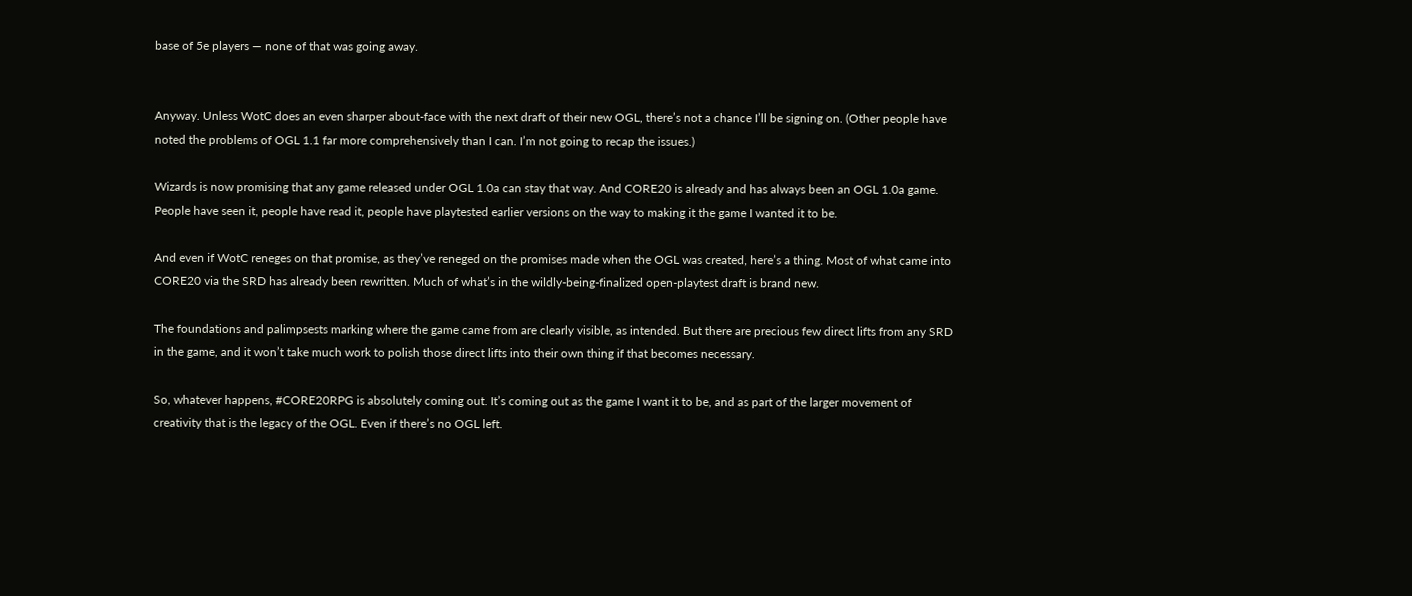base of 5e players — none of that was going away.


Anyway. Unless WotC does an even sharper about-face with the next draft of their new OGL, there’s not a chance I’ll be signing on. (Other people have noted the problems of OGL 1.1 far more comprehensively than I can. I’m not going to recap the issues.)

Wizards is now promising that any game released under OGL 1.0a can stay that way. And CORE20 is already and has always been an OGL 1.0a game. People have seen it, people have read it, people have playtested earlier versions on the way to making it the game I wanted it to be.

And even if WotC reneges on that promise, as they’ve reneged on the promises made when the OGL was created, here’s a thing. Most of what came into CORE20 via the SRD has already been rewritten. Much of what’s in the wildly-being-finalized open-playtest draft is brand new.

The foundations and palimpsests marking where the game came from are clearly visible, as intended. But there are precious few direct lifts from any SRD in the game, and it won’t take much work to polish those direct lifts into their own thing if that becomes necessary.

So, whatever happens, #CORE20RPG is absolutely coming out. It’s coming out as the game I want it to be, and as part of the larger movement of creativity that is the legacy of the OGL. Even if there’s no OGL left.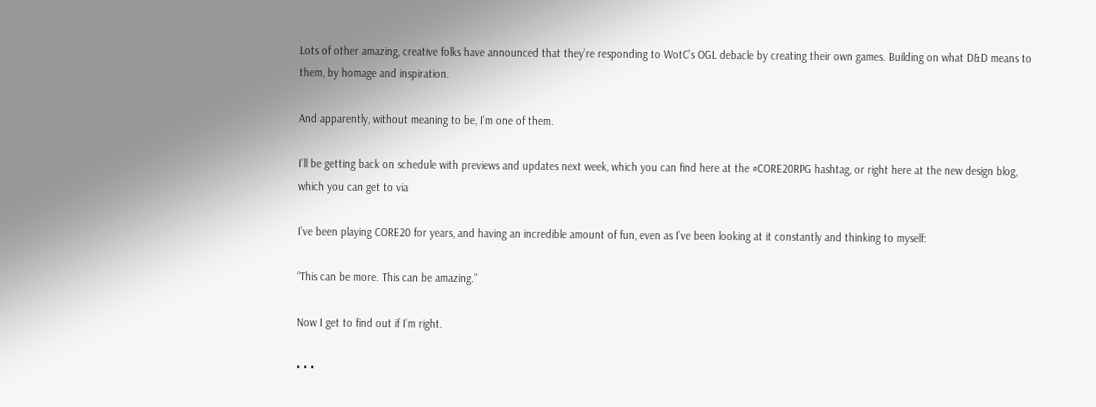Lots of other amazing, creative folks have announced that they’re responding to WotC’s OGL debacle by creating their own games. Building on what D&D means to them, by homage and inspiration.

And apparently, without meaning to be, I’m one of them.

I’ll be getting back on schedule with previews and updates next week, which you can find here at the #CORE20RPG hashtag, or right here at the new design blog, which you can get to via

I’ve been playing CORE20 for years, and having an incredible amount of fun, even as I’ve been looking at it constantly and thinking to myself:

“This can be more. This can be amazing.”

Now I get to find out if I’m right.

• • •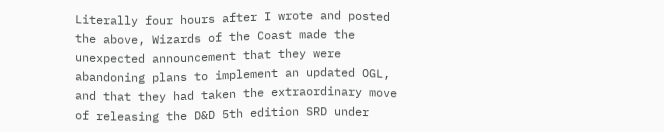Literally four hours after I wrote and posted the above, Wizards of the Coast made the unexpected announcement that they were abandoning plans to implement an updated OGL, and that they had taken the extraordinary move of releasing the D&D 5th edition SRD under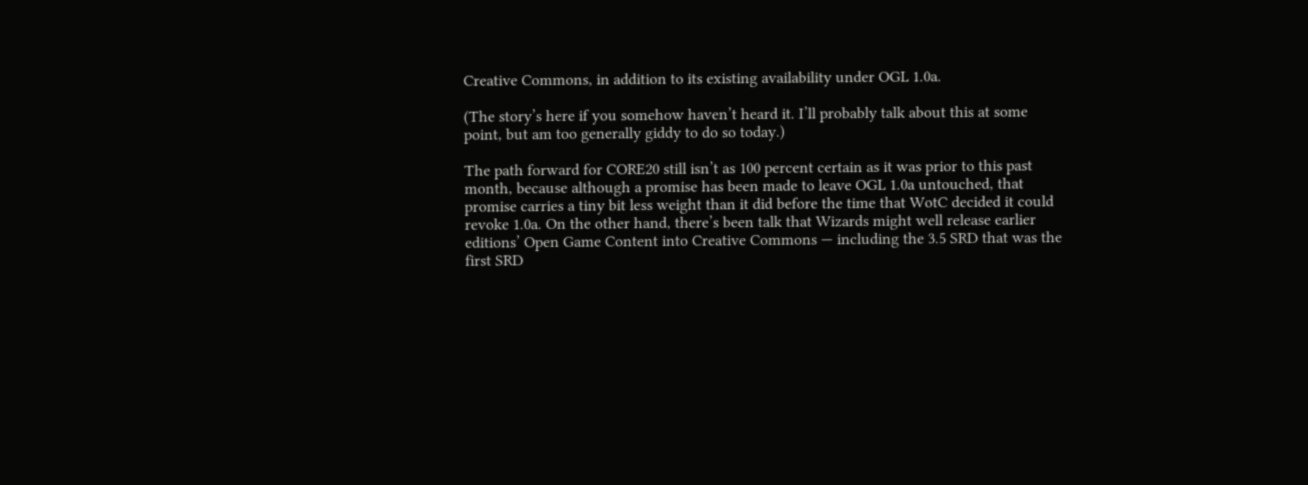Creative Commons, in addition to its existing availability under OGL 1.0a.

(The story’s here if you somehow haven’t heard it. I’ll probably talk about this at some point, but am too generally giddy to do so today.)

The path forward for CORE20 still isn’t as 100 percent certain as it was prior to this past month, because although a promise has been made to leave OGL 1.0a untouched, that promise carries a tiny bit less weight than it did before the time that WotC decided it could revoke 1.0a. On the other hand, there’s been talk that Wizards might well release earlier editions’ Open Game Content into Creative Commons — including the 3.5 SRD that was the first SRD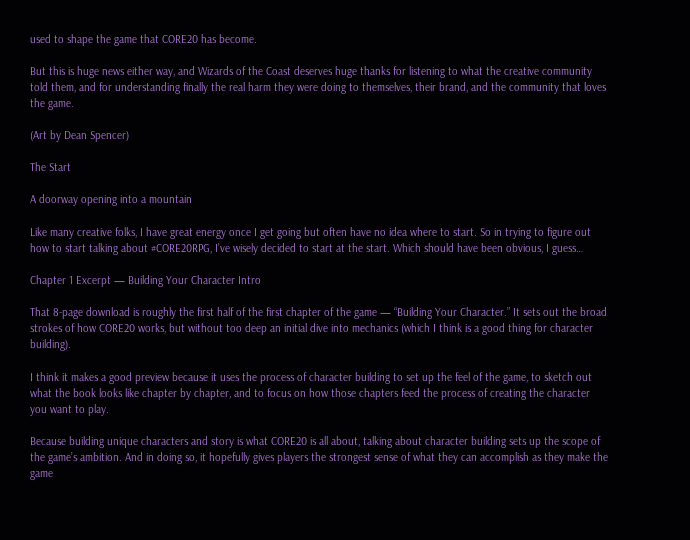used to shape the game that CORE20 has become.

But this is huge news either way, and Wizards of the Coast deserves huge thanks for listening to what the creative community told them, and for understanding finally the real harm they were doing to themselves, their brand, and the community that loves the game.

(Art by Dean Spencer)

The Start

A doorway opening into a mountain

Like many creative folks, I have great energy once I get going but often have no idea where to start. So in trying to figure out how to start talking about #CORE20RPG, I’ve wisely decided to start at the start. Which should have been obvious, I guess…

Chapter 1 Excerpt — Building Your Character Intro

That 8-page download is roughly the first half of the first chapter of the game — “Building Your Character.” It sets out the broad strokes of how CORE20 works, but without too deep an initial dive into mechanics (which I think is a good thing for character building).

I think it makes a good preview because it uses the process of character building to set up the feel of the game, to sketch out what the book looks like chapter by chapter, and to focus on how those chapters feed the process of creating the character you want to play.

Because building unique characters and story is what CORE20 is all about, talking about character building sets up the scope of the game’s ambition. And in doing so, it hopefully gives players the strongest sense of what they can accomplish as they make the game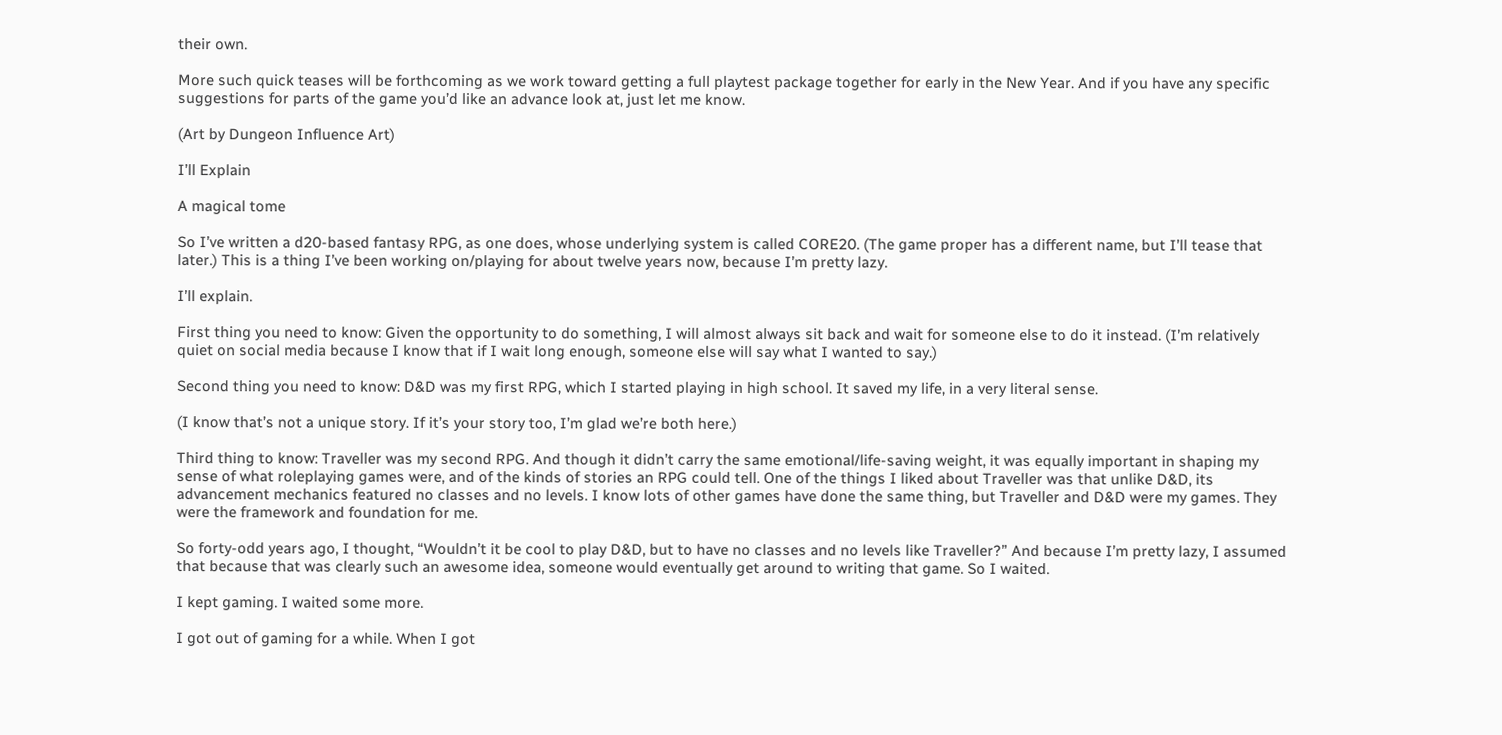their own.

More such quick teases will be forthcoming as we work toward getting a full playtest package together for early in the New Year. And if you have any specific suggestions for parts of the game you’d like an advance look at, just let me know.

(Art by Dungeon Influence Art)

I’ll Explain

A magical tome

So I’ve written a d20-based fantasy RPG, as one does, whose underlying system is called CORE20. (The game proper has a different name, but I’ll tease that later.) This is a thing I’ve been working on/playing for about twelve years now, because I’m pretty lazy.

I’ll explain.

First thing you need to know: Given the opportunity to do something, I will almost always sit back and wait for someone else to do it instead. (I’m relatively quiet on social media because I know that if I wait long enough, someone else will say what I wanted to say.)

Second thing you need to know: D&D was my first RPG, which I started playing in high school. It saved my life, in a very literal sense.

(I know that’s not a unique story. If it’s your story too, I’m glad we’re both here.)

Third thing to know: Traveller was my second RPG. And though it didn’t carry the same emotional/life-saving weight, it was equally important in shaping my sense of what roleplaying games were, and of the kinds of stories an RPG could tell. One of the things I liked about Traveller was that unlike D&D, its advancement mechanics featured no classes and no levels. I know lots of other games have done the same thing, but Traveller and D&D were my games. They were the framework and foundation for me.

So forty-odd years ago, I thought, “Wouldn’t it be cool to play D&D, but to have no classes and no levels like Traveller?” And because I’m pretty lazy, I assumed that because that was clearly such an awesome idea, someone would eventually get around to writing that game. So I waited.

I kept gaming. I waited some more.

I got out of gaming for a while. When I got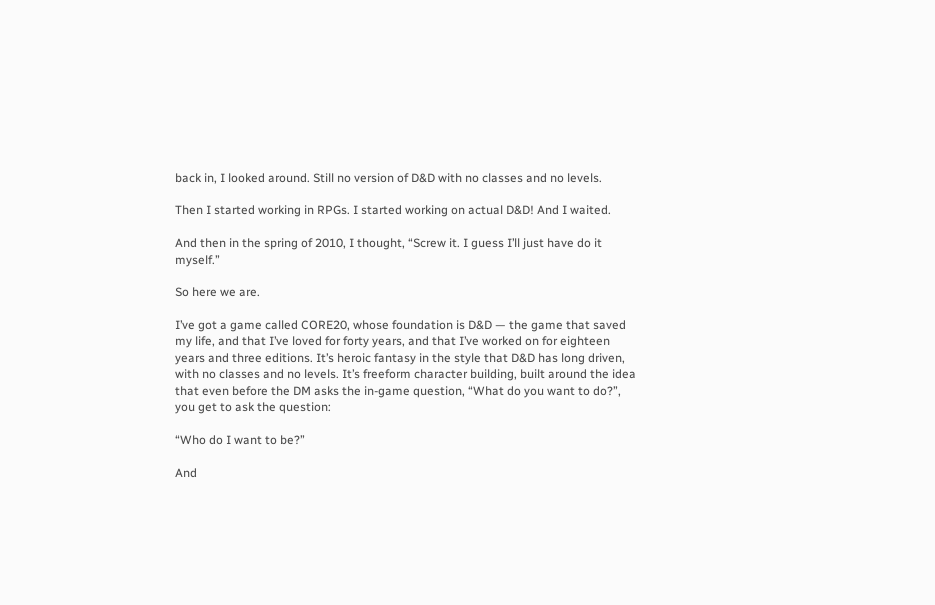back in, I looked around. Still no version of D&D with no classes and no levels.

Then I started working in RPGs. I started working on actual D&D! And I waited.

And then in the spring of 2010, I thought, “Screw it. I guess I’ll just have do it myself.”

So here we are.

I’ve got a game called CORE20, whose foundation is D&D — the game that saved my life, and that I’ve loved for forty years, and that I’ve worked on for eighteen years and three editions. It’s heroic fantasy in the style that D&D has long driven, with no classes and no levels. It’s freeform character building, built around the idea that even before the DM asks the in-game question, “What do you want to do?”, you get to ask the question:

“Who do I want to be?”

And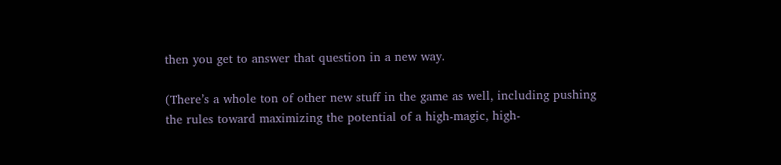then you get to answer that question in a new way.

(There’s a whole ton of other new stuff in the game as well, including pushing the rules toward maximizing the potential of a high-magic, high-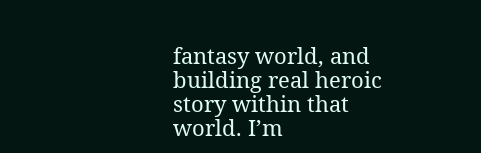fantasy world, and building real heroic story within that world. I’m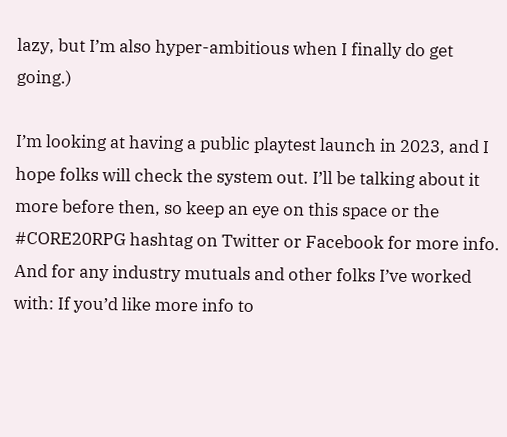lazy, but I’m also hyper-ambitious when I finally do get going.)

I’m looking at having a public playtest launch in 2023, and I hope folks will check the system out. I’ll be talking about it more before then, so keep an eye on this space or the #CORE20RPG hashtag on Twitter or Facebook for more info. And for any industry mutuals and other folks I’ve worked with: If you’d like more info to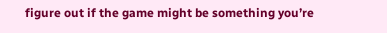figure out if the game might be something you’re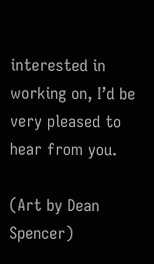interested in working on, I’d be very pleased to hear from you.

(Art by Dean Spencer)